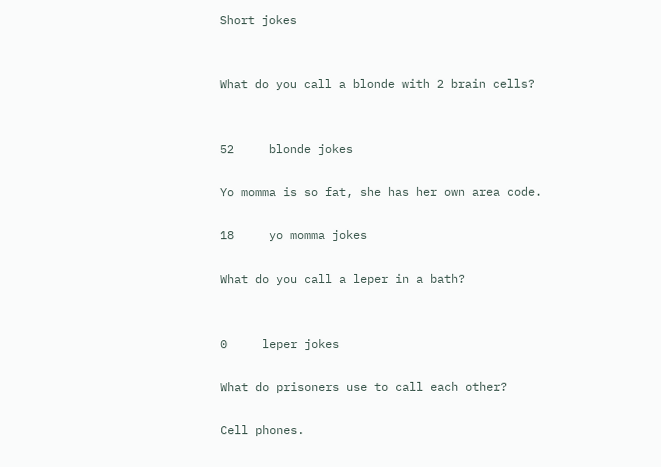Short jokes


What do you call a blonde with 2 brain cells?


52     blonde jokes

Yo momma is so fat, she has her own area code.

18     yo momma jokes

What do you call a leper in a bath?


0     leper jokes

What do prisoners use to call each other?

Cell phones.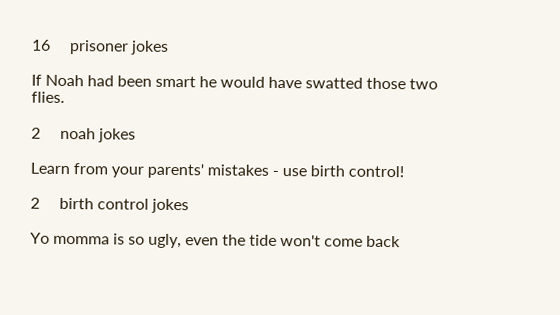16     prisoner jokes

If Noah had been smart he would have swatted those two flies.

2     noah jokes

Learn from your parents' mistakes - use birth control!

2     birth control jokes

Yo momma is so ugly, even the tide won't come back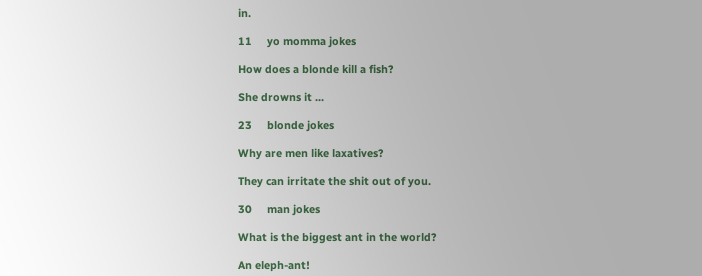in.

11     yo momma jokes

How does a blonde kill a fish?

She drowns it ...

23     blonde jokes

Why are men like laxatives?

They can irritate the shit out of you.

30     man jokes

What is the biggest ant in the world?

An eleph-ant!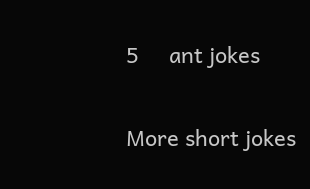5     ant jokes

More short jokes